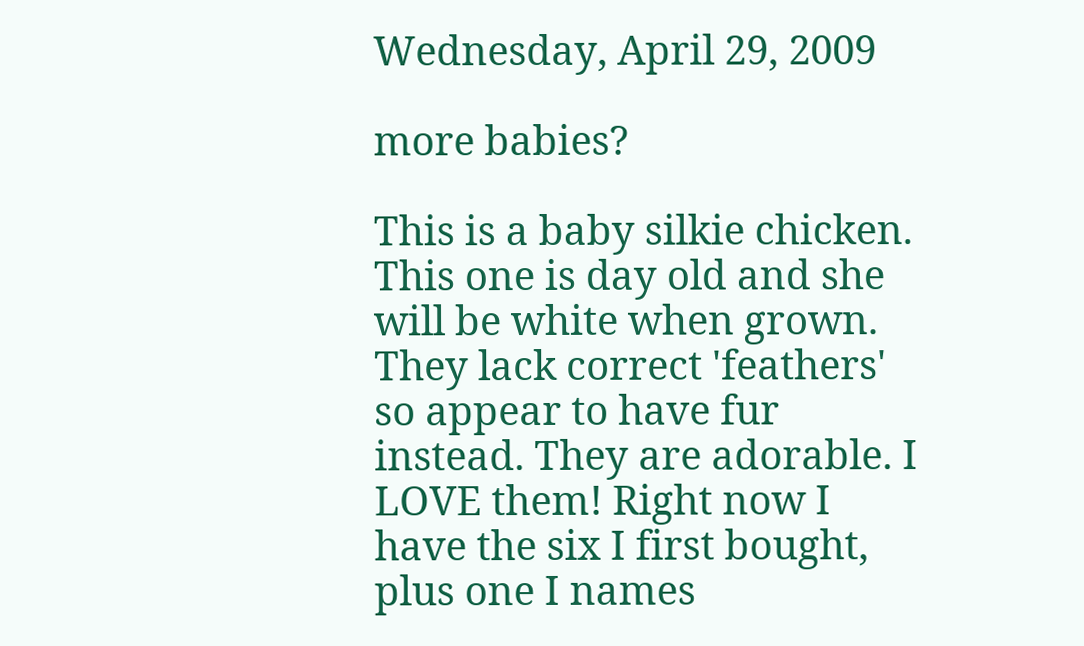Wednesday, April 29, 2009

more babies?

This is a baby silkie chicken. This one is day old and she will be white when grown. They lack correct 'feathers' so appear to have fur instead. They are adorable. I LOVE them! Right now I have the six I first bought, plus one I names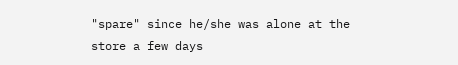"spare" since he/she was alone at the store a few days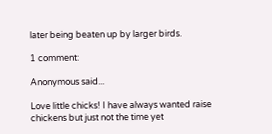later being beaten up by larger birds.

1 comment:

Anonymous said...

Love little chicks! I have always wanted raise chickens but just not the time yet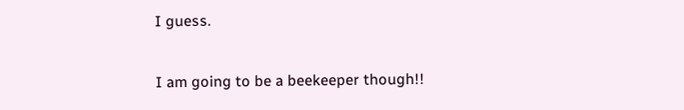I guess.

I am going to be a beekeeper though!!